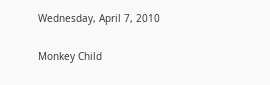Wednesday, April 7, 2010

Monkey Child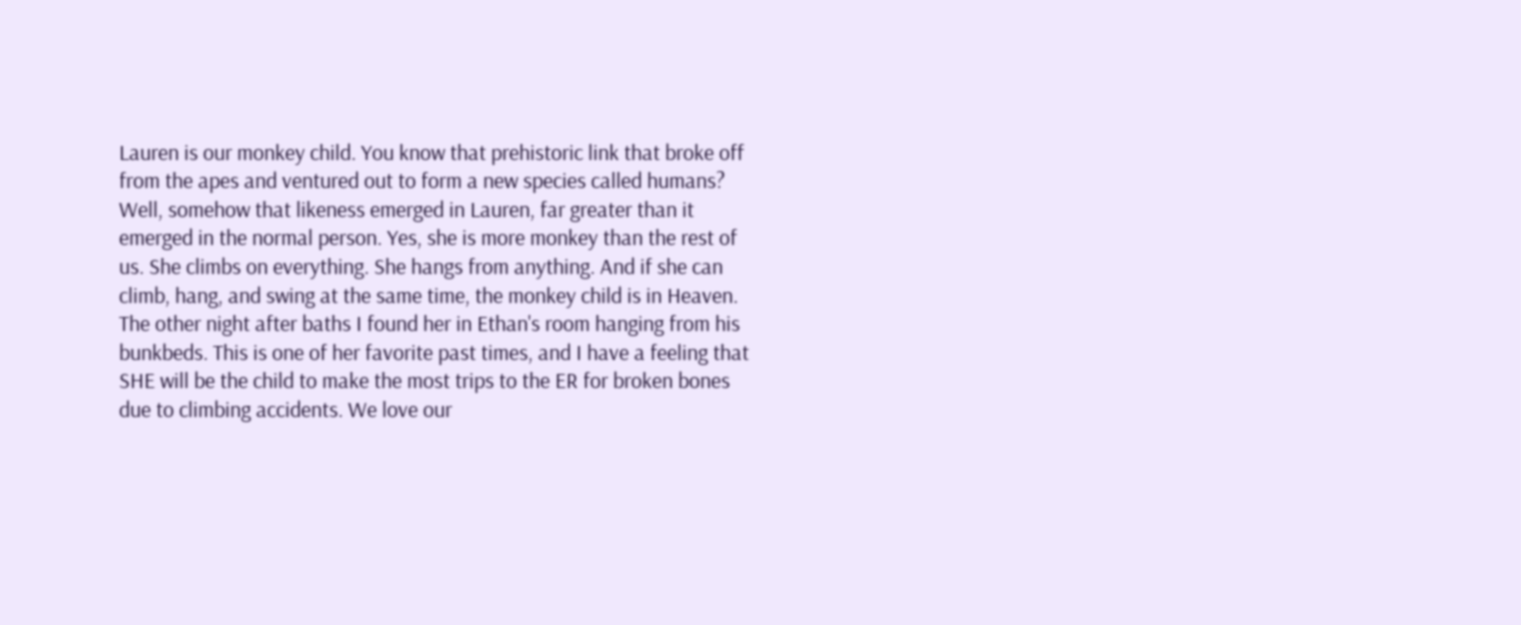Lauren is our monkey child. You know that prehistoric link that broke off from the apes and ventured out to form a new species called humans? Well, somehow that likeness emerged in Lauren, far greater than it emerged in the normal person. Yes, she is more monkey than the rest of us. She climbs on everything. She hangs from anything. And if she can climb, hang, and swing at the same time, the monkey child is in Heaven. The other night after baths I found her in Ethan's room hanging from his bunkbeds. This is one of her favorite past times, and I have a feeling that SHE will be the child to make the most trips to the ER for broken bones due to climbing accidents. We love our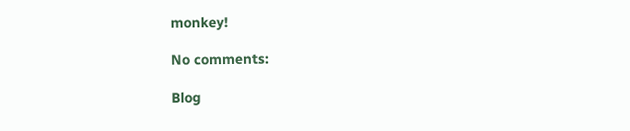monkey!

No comments:

Blog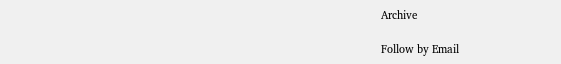Archive

Follow by Email